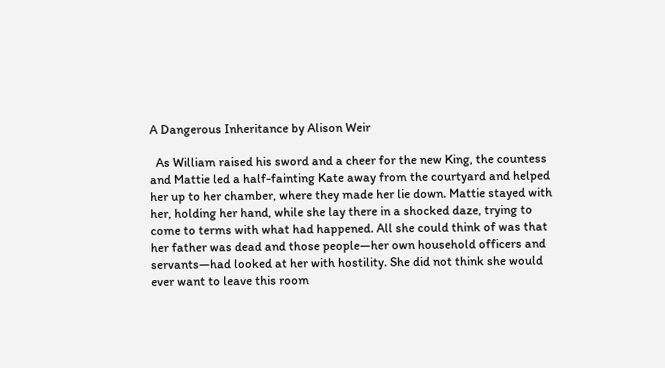A Dangerous Inheritance by Alison Weir

  As William raised his sword and a cheer for the new King, the countess and Mattie led a half-fainting Kate away from the courtyard and helped her up to her chamber, where they made her lie down. Mattie stayed with her, holding her hand, while she lay there in a shocked daze, trying to come to terms with what had happened. All she could think of was that her father was dead and those people—her own household officers and servants—had looked at her with hostility. She did not think she would ever want to leave this room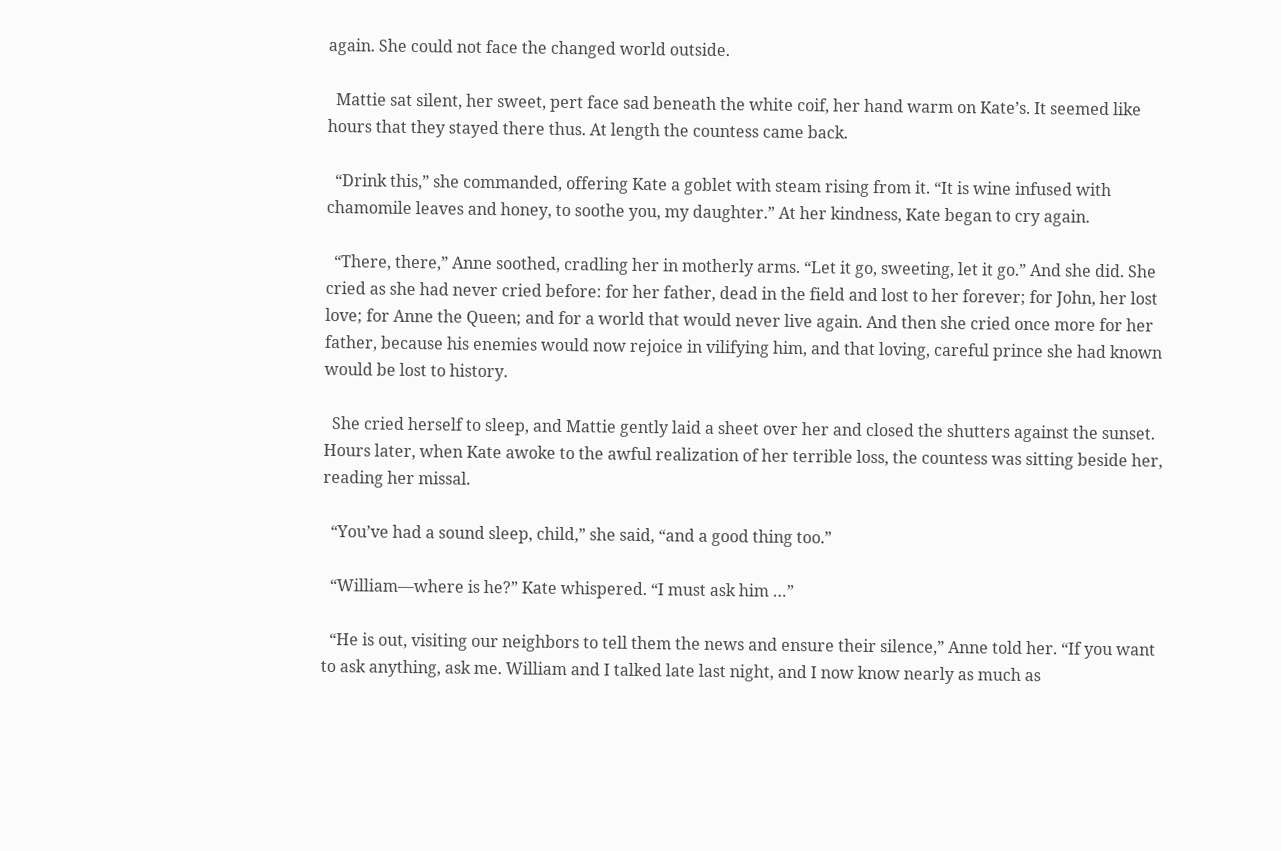again. She could not face the changed world outside.

  Mattie sat silent, her sweet, pert face sad beneath the white coif, her hand warm on Kate’s. It seemed like hours that they stayed there thus. At length the countess came back.

  “Drink this,” she commanded, offering Kate a goblet with steam rising from it. “It is wine infused with chamomile leaves and honey, to soothe you, my daughter.” At her kindness, Kate began to cry again.

  “There, there,” Anne soothed, cradling her in motherly arms. “Let it go, sweeting, let it go.” And she did. She cried as she had never cried before: for her father, dead in the field and lost to her forever; for John, her lost love; for Anne the Queen; and for a world that would never live again. And then she cried once more for her father, because his enemies would now rejoice in vilifying him, and that loving, careful prince she had known would be lost to history.

  She cried herself to sleep, and Mattie gently laid a sheet over her and closed the shutters against the sunset. Hours later, when Kate awoke to the awful realization of her terrible loss, the countess was sitting beside her, reading her missal.

  “You’ve had a sound sleep, child,” she said, “and a good thing too.”

  “William—where is he?” Kate whispered. “I must ask him …”

  “He is out, visiting our neighbors to tell them the news and ensure their silence,” Anne told her. “If you want to ask anything, ask me. William and I talked late last night, and I now know nearly as much as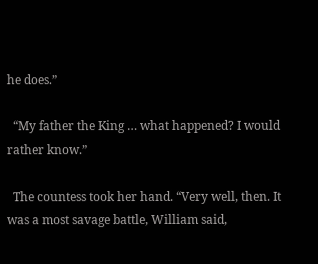he does.”

  “My father the King … what happened? I would rather know.”

  The countess took her hand. “Very well, then. It was a most savage battle, William said,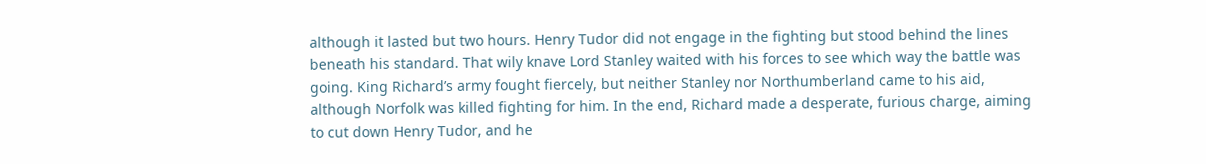although it lasted but two hours. Henry Tudor did not engage in the fighting but stood behind the lines beneath his standard. That wily knave Lord Stanley waited with his forces to see which way the battle was going. King Richard’s army fought fiercely, but neither Stanley nor Northumberland came to his aid, although Norfolk was killed fighting for him. In the end, Richard made a desperate, furious charge, aiming to cut down Henry Tudor, and he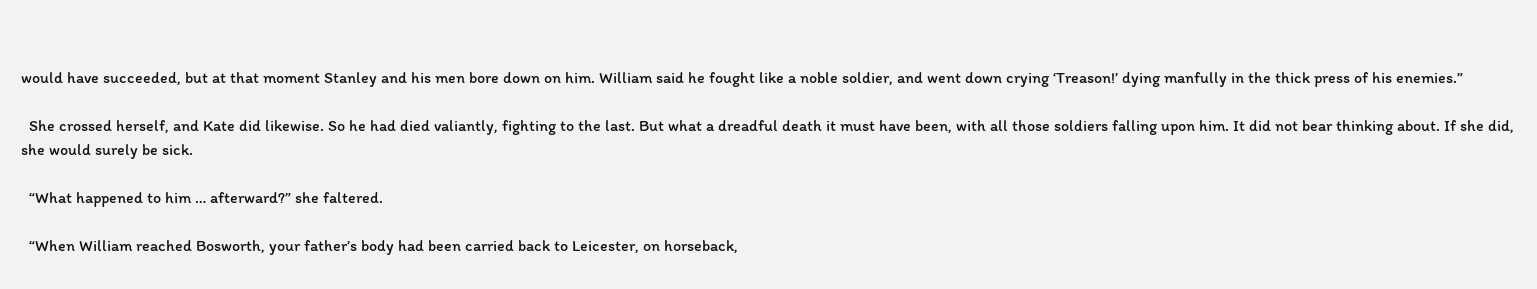would have succeeded, but at that moment Stanley and his men bore down on him. William said he fought like a noble soldier, and went down crying ‘Treason!’ dying manfully in the thick press of his enemies.”

  She crossed herself, and Kate did likewise. So he had died valiantly, fighting to the last. But what a dreadful death it must have been, with all those soldiers falling upon him. It did not bear thinking about. If she did, she would surely be sick.

  “What happened to him … afterward?” she faltered.

  “When William reached Bosworth, your father’s body had been carried back to Leicester, on horseback,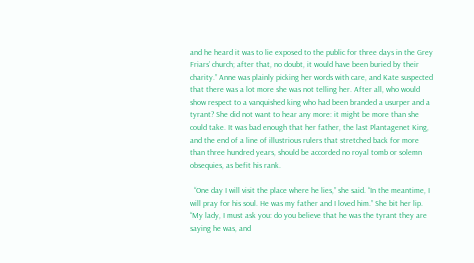and he heard it was to lie exposed to the public for three days in the Grey Friars’ church; after that, no doubt, it would have been buried by their charity.” Anne was plainly picking her words with care, and Kate suspected that there was a lot more she was not telling her. After all, who would show respect to a vanquished king who had been branded a usurper and a tyrant? She did not want to hear any more: it might be more than she could take. It was bad enough that her father, the last Plantagenet King, and the end of a line of illustrious rulers that stretched back for more than three hundred years, should be accorded no royal tomb or solemn obsequies, as befit his rank.

  “One day I will visit the place where he lies,” she said. “In the meantime, I will pray for his soul. He was my father and I loved him.” She bit her lip. “My lady, I must ask you: do you believe that he was the tyrant they are saying he was, and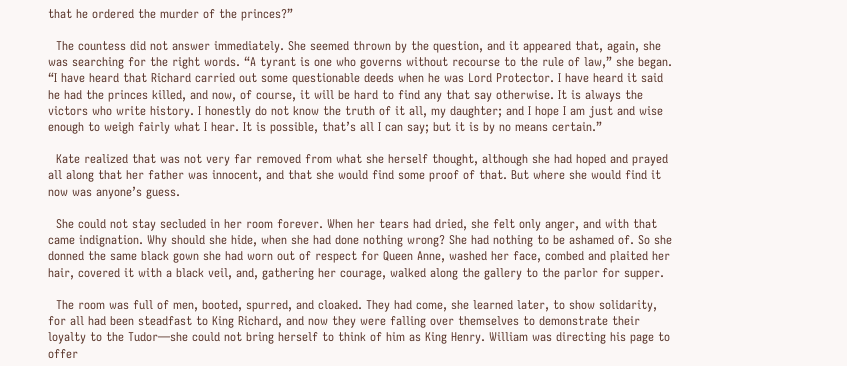that he ordered the murder of the princes?”

  The countess did not answer immediately. She seemed thrown by the question, and it appeared that, again, she was searching for the right words. “A tyrant is one who governs without recourse to the rule of law,” she began. “I have heard that Richard carried out some questionable deeds when he was Lord Protector. I have heard it said he had the princes killed, and now, of course, it will be hard to find any that say otherwise. It is always the victors who write history. I honestly do not know the truth of it all, my daughter; and I hope I am just and wise enough to weigh fairly what I hear. It is possible, that’s all I can say; but it is by no means certain.”

  Kate realized that was not very far removed from what she herself thought, although she had hoped and prayed all along that her father was innocent, and that she would find some proof of that. But where she would find it now was anyone’s guess.

  She could not stay secluded in her room forever. When her tears had dried, she felt only anger, and with that came indignation. Why should she hide, when she had done nothing wrong? She had nothing to be ashamed of. So she donned the same black gown she had worn out of respect for Queen Anne, washed her face, combed and plaited her hair, covered it with a black veil, and, gathering her courage, walked along the gallery to the parlor for supper.

  The room was full of men, booted, spurred, and cloaked. They had come, she learned later, to show solidarity, for all had been steadfast to King Richard, and now they were falling over themselves to demonstrate their loyalty to the Tudor—she could not bring herself to think of him as King Henry. William was directing his page to offer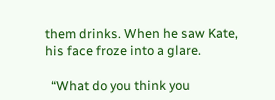them drinks. When he saw Kate, his face froze into a glare.

  “What do you think you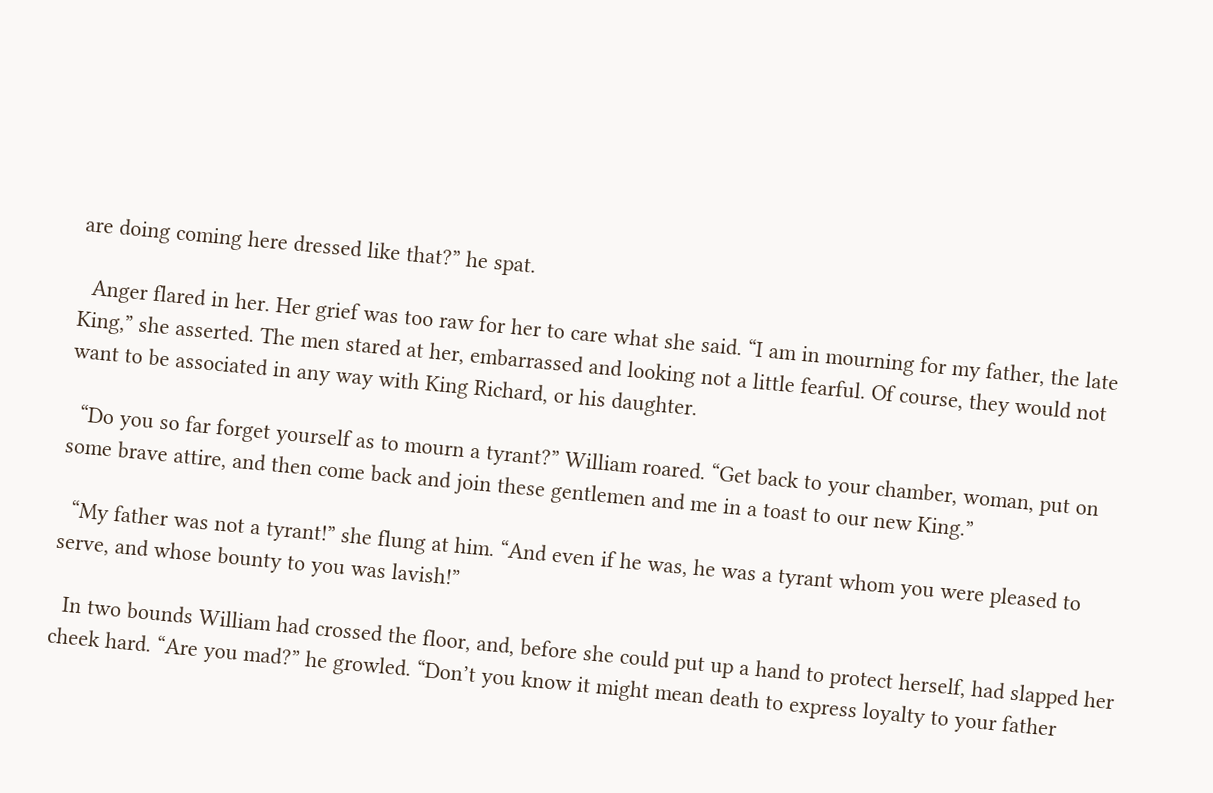are doing coming here dressed like that?” he spat.

  Anger flared in her. Her grief was too raw for her to care what she said. “I am in mourning for my father, the late King,” she asserted. The men stared at her, embarrassed and looking not a little fearful. Of course, they would not want to be associated in any way with King Richard, or his daughter.

  “Do you so far forget yourself as to mourn a tyrant?” William roared. “Get back to your chamber, woman, put on some brave attire, and then come back and join these gentlemen and me in a toast to our new King.”

  “My father was not a tyrant!” she flung at him. “And even if he was, he was a tyrant whom you were pleased to serve, and whose bounty to you was lavish!”

  In two bounds William had crossed the floor, and, before she could put up a hand to protect herself, had slapped her cheek hard. “Are you mad?” he growled. “Don’t you know it might mean death to express loyalty to your father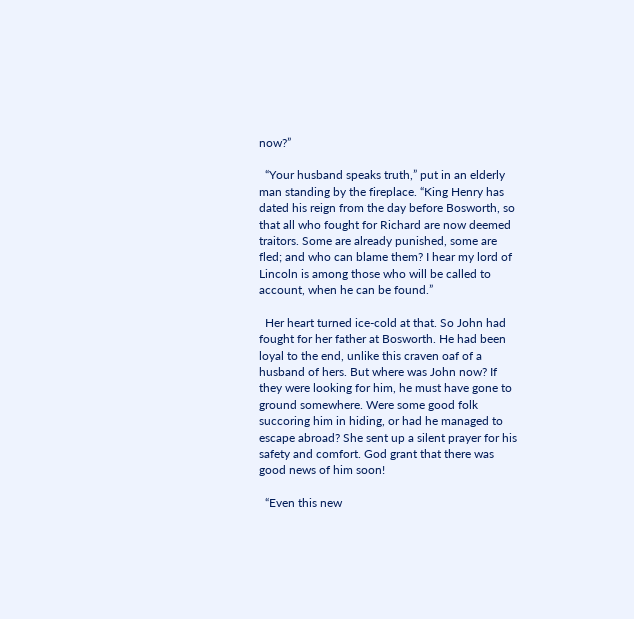now?”

  “Your husband speaks truth,” put in an elderly man standing by the fireplace. “King Henry has dated his reign from the day before Bosworth, so that all who fought for Richard are now deemed traitors. Some are already punished, some are fled; and who can blame them? I hear my lord of Lincoln is among those who will be called to account, when he can be found.”

  Her heart turned ice-cold at that. So John had fought for her father at Bosworth. He had been loyal to the end, unlike this craven oaf of a husband of hers. But where was John now? If they were looking for him, he must have gone to ground somewhere. Were some good folk succoring him in hiding, or had he managed to escape abroad? She sent up a silent prayer for his safety and comfort. God grant that there was good news of him soon!

  “Even this new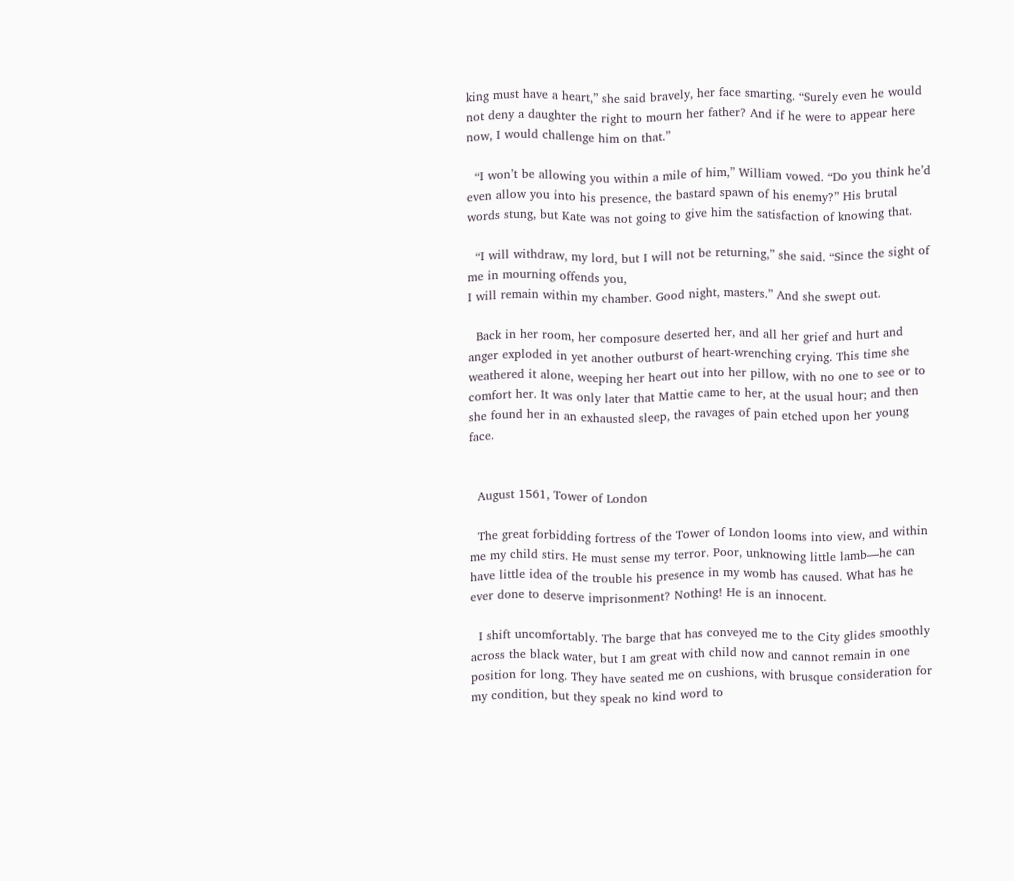king must have a heart,” she said bravely, her face smarting. “Surely even he would not deny a daughter the right to mourn her father? And if he were to appear here now, I would challenge him on that.”

  “I won’t be allowing you within a mile of him,” William vowed. “Do you think he’d even allow you into his presence, the bastard spawn of his enemy?” His brutal words stung, but Kate was not going to give him the satisfaction of knowing that.

  “I will withdraw, my lord, but I will not be returning,” she said. “Since the sight of me in mourning offends you,
I will remain within my chamber. Good night, masters.” And she swept out.

  Back in her room, her composure deserted her, and all her grief and hurt and anger exploded in yet another outburst of heart-wrenching crying. This time she weathered it alone, weeping her heart out into her pillow, with no one to see or to comfort her. It was only later that Mattie came to her, at the usual hour; and then she found her in an exhausted sleep, the ravages of pain etched upon her young face.


  August 1561, Tower of London

  The great forbidding fortress of the Tower of London looms into view, and within me my child stirs. He must sense my terror. Poor, unknowing little lamb—he can have little idea of the trouble his presence in my womb has caused. What has he ever done to deserve imprisonment? Nothing! He is an innocent.

  I shift uncomfortably. The barge that has conveyed me to the City glides smoothly across the black water, but I am great with child now and cannot remain in one position for long. They have seated me on cushions, with brusque consideration for my condition, but they speak no kind word to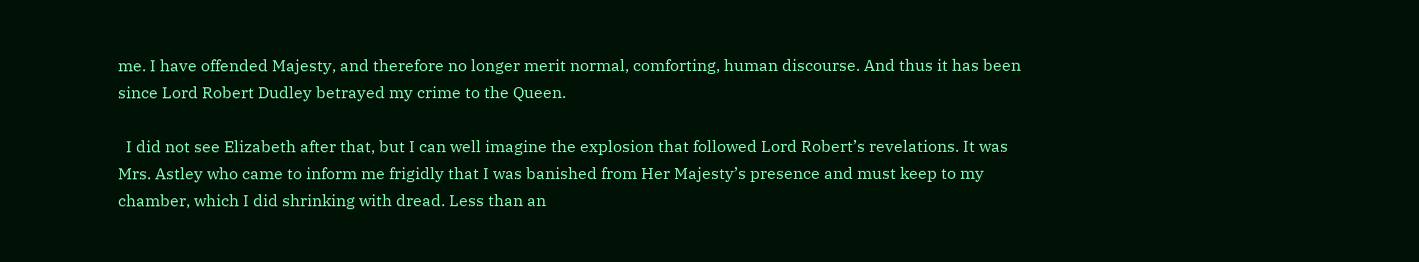me. I have offended Majesty, and therefore no longer merit normal, comforting, human discourse. And thus it has been since Lord Robert Dudley betrayed my crime to the Queen.

  I did not see Elizabeth after that, but I can well imagine the explosion that followed Lord Robert’s revelations. It was Mrs. Astley who came to inform me frigidly that I was banished from Her Majesty’s presence and must keep to my chamber, which I did shrinking with dread. Less than an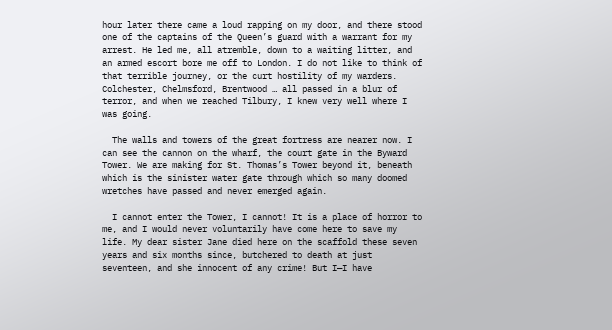hour later there came a loud rapping on my door, and there stood one of the captains of the Queen’s guard with a warrant for my arrest. He led me, all atremble, down to a waiting litter, and an armed escort bore me off to London. I do not like to think of that terrible journey, or the curt hostility of my warders. Colchester, Chelmsford, Brentwood … all passed in a blur of terror, and when we reached Tilbury, I knew very well where I was going.

  The walls and towers of the great fortress are nearer now. I can see the cannon on the wharf, the court gate in the Byward Tower. We are making for St. Thomas’s Tower beyond it, beneath which is the sinister water gate through which so many doomed wretches have passed and never emerged again.

  I cannot enter the Tower, I cannot! It is a place of horror to me, and I would never voluntarily have come here to save my life. My dear sister Jane died here on the scaffold these seven years and six months since, butchered to death at just seventeen, and she innocent of any crime! But I—I have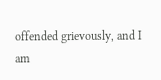offended grievously, and I am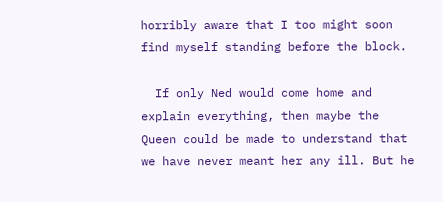horribly aware that I too might soon find myself standing before the block.

  If only Ned would come home and explain everything, then maybe the Queen could be made to understand that we have never meant her any ill. But he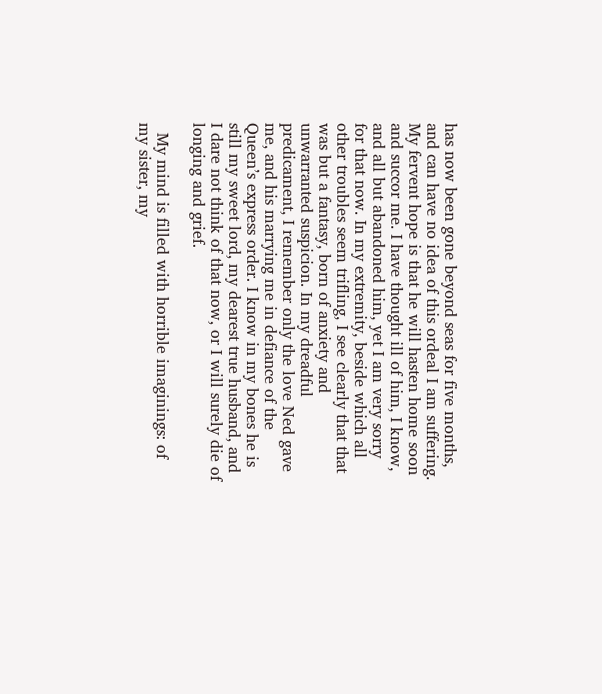has now been gone beyond seas for five months, and can have no idea of this ordeal I am suffering. My fervent hope is that he will hasten home soon and succor me. I have thought ill of him, I know, and all but abandoned him, yet I am very sorry for that now. In my extremity, beside which all other troubles seem trifling, I see clearly that that was but a fantasy, born of anxiety and unwarranted suspicion. In my dreadful predicament, I remember only the love Ned gave me, and his marrying me in defiance of the Queen’s express order. I know in my bones he is still my sweet lord, my dearest true husband, and I dare not think of that now, or I will surely die of longing and grief.

  My mind is filled with horrible imaginings: of my sister, my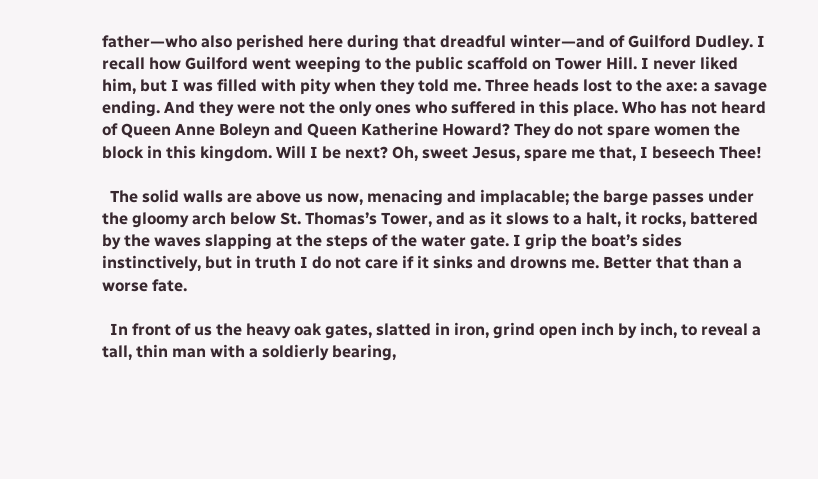father—who also perished here during that dreadful winter—and of Guilford Dudley. I recall how Guilford went weeping to the public scaffold on Tower Hill. I never liked him, but I was filled with pity when they told me. Three heads lost to the axe: a savage ending. And they were not the only ones who suffered in this place. Who has not heard of Queen Anne Boleyn and Queen Katherine Howard? They do not spare women the block in this kingdom. Will I be next? Oh, sweet Jesus, spare me that, I beseech Thee!

  The solid walls are above us now, menacing and implacable; the barge passes under the gloomy arch below St. Thomas’s Tower, and as it slows to a halt, it rocks, battered by the waves slapping at the steps of the water gate. I grip the boat’s sides instinctively, but in truth I do not care if it sinks and drowns me. Better that than a worse fate.

  In front of us the heavy oak gates, slatted in iron, grind open inch by inch, to reveal a tall, thin man with a soldierly bearing,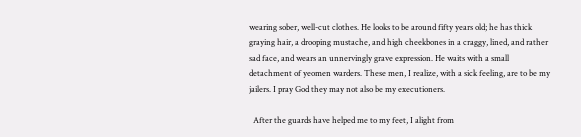wearing sober, well-cut clothes. He looks to be around fifty years old; he has thick graying hair, a drooping mustache, and high cheekbones in a craggy, lined, and rather sad face, and wears an unnervingly grave expression. He waits with a small detachment of yeomen warders. These men, I realize, with a sick feeling, are to be my jailers. I pray God they may not also be my executioners.

  After the guards have helped me to my feet, I alight from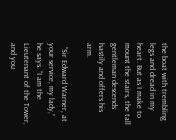the boat with trembling legs and dread in my heart. But as I make to mount the stairs, the tall gentleman descends hastily and offers his arm.

  “Sir Edward Warner, at your service, my lady,” he says. “I am the Lieutenant of the Tower, and you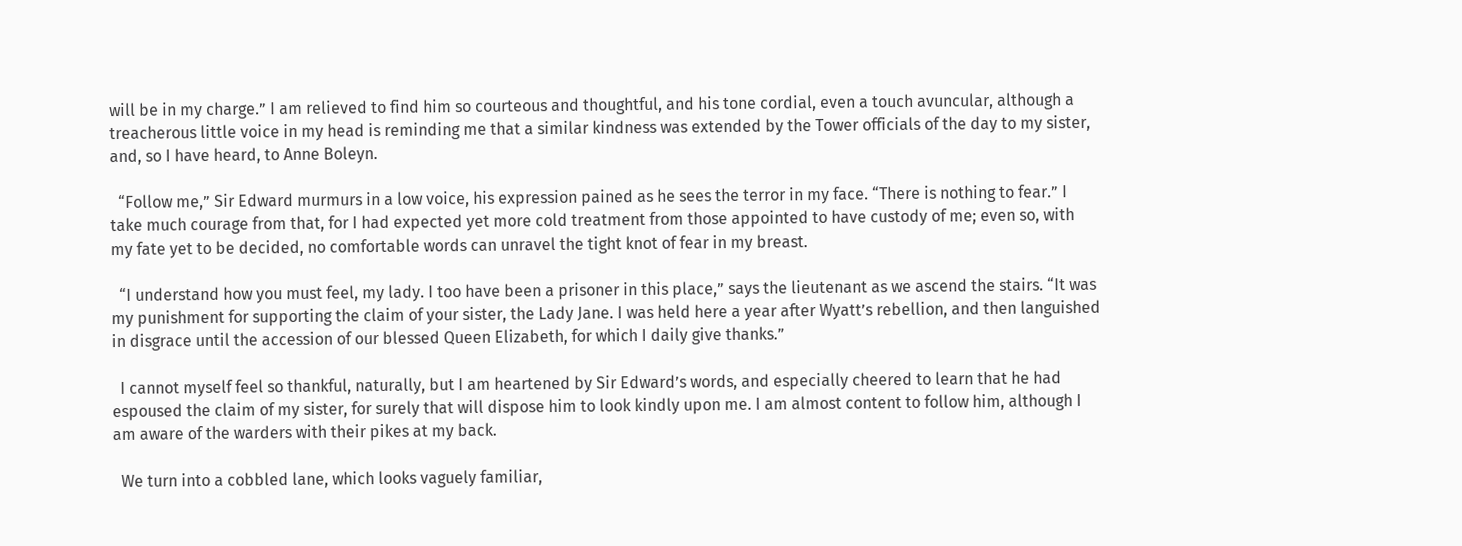will be in my charge.” I am relieved to find him so courteous and thoughtful, and his tone cordial, even a touch avuncular, although a treacherous little voice in my head is reminding me that a similar kindness was extended by the Tower officials of the day to my sister, and, so I have heard, to Anne Boleyn.

  “Follow me,” Sir Edward murmurs in a low voice, his expression pained as he sees the terror in my face. “There is nothing to fear.” I take much courage from that, for I had expected yet more cold treatment from those appointed to have custody of me; even so, with my fate yet to be decided, no comfortable words can unravel the tight knot of fear in my breast.

  “I understand how you must feel, my lady. I too have been a prisoner in this place,” says the lieutenant as we ascend the stairs. “It was my punishment for supporting the claim of your sister, the Lady Jane. I was held here a year after Wyatt’s rebellion, and then languished in disgrace until the accession of our blessed Queen Elizabeth, for which I daily give thanks.”

  I cannot myself feel so thankful, naturally, but I am heartened by Sir Edward’s words, and especially cheered to learn that he had espoused the claim of my sister, for surely that will dispose him to look kindly upon me. I am almost content to follow him, although I am aware of the warders with their pikes at my back.

  We turn into a cobbled lane, which looks vaguely familiar,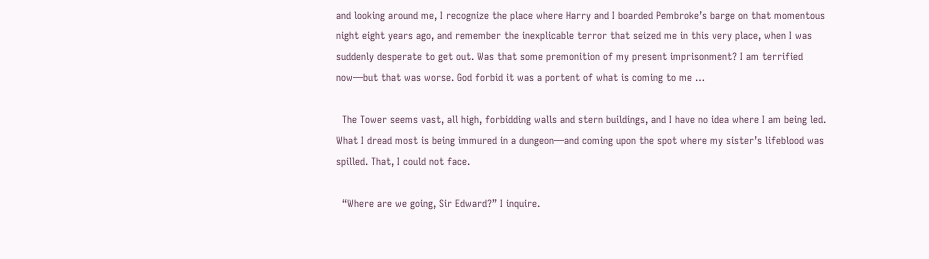and looking around me, I recognize the place where Harry and I boarded Pembroke’s barge on that momentous night eight years ago, and remember the inexplicable terror that seized me in this very place, when I was suddenly desperate to get out. Was that some premonition of my present imprisonment? I am terrified now—but that was worse. God forbid it was a portent of what is coming to me …

  The Tower seems vast, all high, forbidding walls and stern buildings, and I have no idea where I am being led. What I dread most is being immured in a dungeon—and coming upon the spot where my sister’s lifeblood was spilled. That, I could not face.

  “Where are we going, Sir Edward?” I inquire.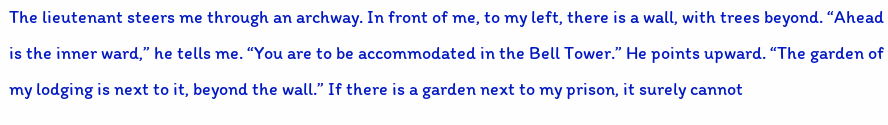The lieutenant steers me through an archway. In front of me, to my left, there is a wall, with trees beyond. “Ahead is the inner ward,” he tells me. “You are to be accommodated in the Bell Tower.” He points upward. “The garden of my lodging is next to it, beyond the wall.” If there is a garden next to my prison, it surely cannot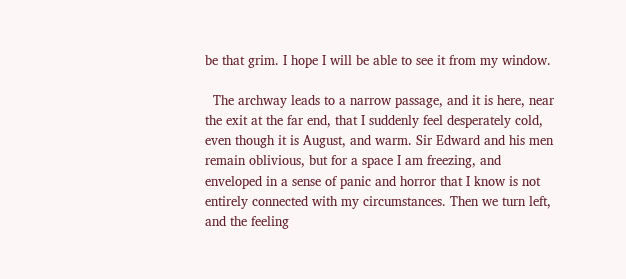be that grim. I hope I will be able to see it from my window.

  The archway leads to a narrow passage, and it is here, near the exit at the far end, that I suddenly feel desperately cold, even though it is August, and warm. Sir Edward and his men remain oblivious, but for a space I am freezing, and enveloped in a sense of panic and horror that I know is not entirely connected with my circumstances. Then we turn left, and the feeling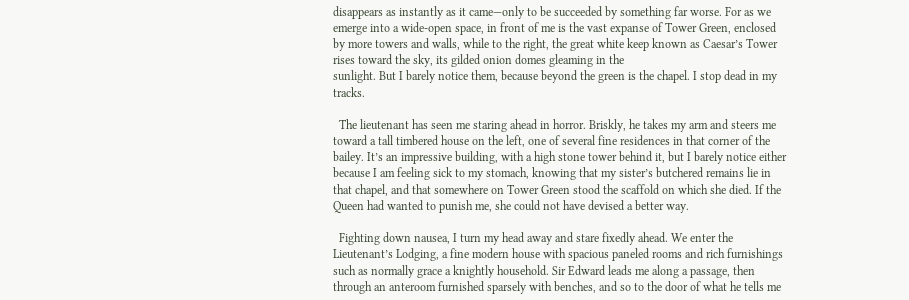disappears as instantly as it came—only to be succeeded by something far worse. For as we emerge into a wide-open space, in front of me is the vast expanse of Tower Green, enclosed by more towers and walls, while to the right, the great white keep known as Caesar’s Tower rises toward the sky, its gilded onion domes gleaming in the
sunlight. But I barely notice them, because beyond the green is the chapel. I stop dead in my tracks.

  The lieutenant has seen me staring ahead in horror. Briskly, he takes my arm and steers me toward a tall timbered house on the left, one of several fine residences in that corner of the bailey. It’s an impressive building, with a high stone tower behind it, but I barely notice either because I am feeling sick to my stomach, knowing that my sister’s butchered remains lie in that chapel, and that somewhere on Tower Green stood the scaffold on which she died. If the Queen had wanted to punish me, she could not have devised a better way.

  Fighting down nausea, I turn my head away and stare fixedly ahead. We enter the Lieutenant’s Lodging, a fine modern house with spacious paneled rooms and rich furnishings such as normally grace a knightly household. Sir Edward leads me along a passage, then through an anteroom furnished sparsely with benches, and so to the door of what he tells me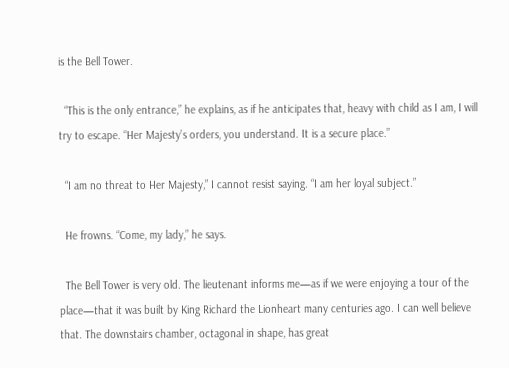is the Bell Tower.

  “This is the only entrance,” he explains, as if he anticipates that, heavy with child as I am, I will try to escape. “Her Majesty’s orders, you understand. It is a secure place.”

  “I am no threat to Her Majesty,” I cannot resist saying. “I am her loyal subject.”

  He frowns. “Come, my lady,” he says.

  The Bell Tower is very old. The lieutenant informs me—as if we were enjoying a tour of the place—that it was built by King Richard the Lionheart many centuries ago. I can well believe that. The downstairs chamber, octagonal in shape, has great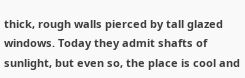thick, rough walls pierced by tall glazed windows. Today they admit shafts of sunlight, but even so, the place is cool and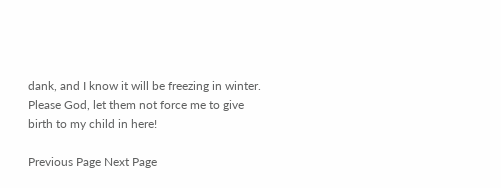dank, and I know it will be freezing in winter. Please God, let them not force me to give birth to my child in here!

Previous Page Next Page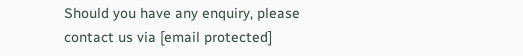Should you have any enquiry, please contact us via [email protected]